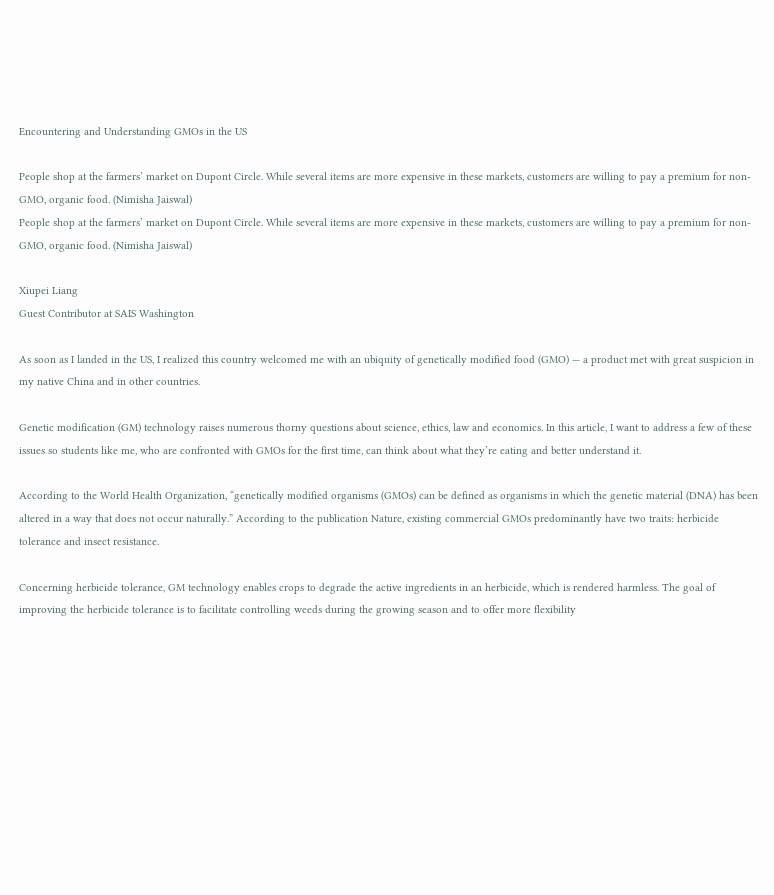Encountering and Understanding GMOs in the US

People shop at the farmers’ market on Dupont Circle. While several items are more expensive in these markets, customers are willing to pay a premium for non-GMO, organic food. (Nimisha Jaiswal)
People shop at the farmers’ market on Dupont Circle. While several items are more expensive in these markets, customers are willing to pay a premium for non-GMO, organic food. (Nimisha Jaiswal)

Xiupei Liang
Guest Contributor at SAIS Washington

As soon as I landed in the US, I realized this country welcomed me with an ubiquity of genetically modified food (GMO) — a product met with great suspicion in my native China and in other countries.

Genetic modification (GM) technology raises numerous thorny questions about science, ethics, law and economics. In this article, I want to address a few of these issues so students like me, who are confronted with GMOs for the first time, can think about what they’re eating and better understand it.

According to the World Health Organization, “genetically modified organisms (GMOs) can be defined as organisms in which the genetic material (DNA) has been altered in a way that does not occur naturally.” According to the publication Nature, existing commercial GMOs predominantly have two traits: herbicide tolerance and insect resistance.

Concerning herbicide tolerance, GM technology enables crops to degrade the active ingredients in an herbicide, which is rendered harmless. The goal of improving the herbicide tolerance is to facilitate controlling weeds during the growing season and to offer more flexibility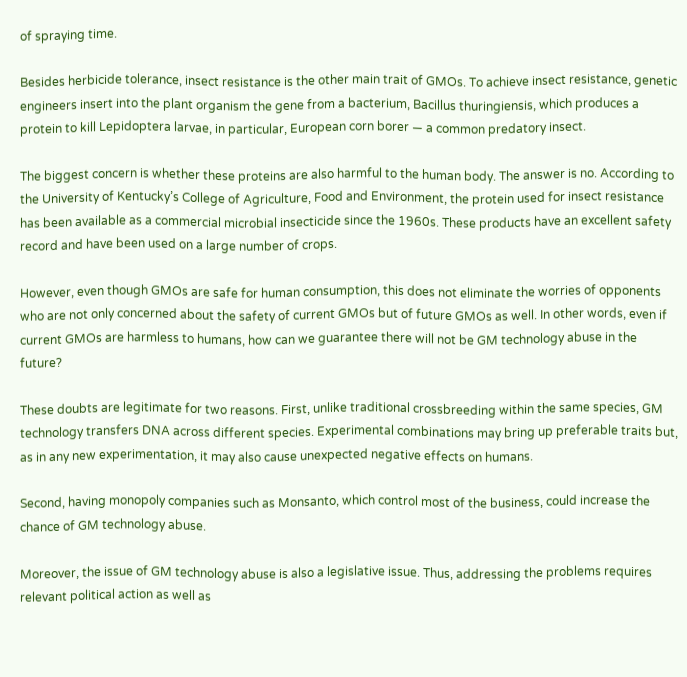of spraying time.

Besides herbicide tolerance, insect resistance is the other main trait of GMOs. To achieve insect resistance, genetic engineers insert into the plant organism the gene from a bacterium, Bacillus thuringiensis, which produces a protein to kill Lepidoptera larvae, in particular, European corn borer — a common predatory insect.

The biggest concern is whether these proteins are also harmful to the human body. The answer is no. According to the University of Kentucky’s College of Agriculture, Food and Environment, the protein used for insect resistance has been available as a commercial microbial insecticide since the 1960s. These products have an excellent safety record and have been used on a large number of crops.

However, even though GMOs are safe for human consumption, this does not eliminate the worries of opponents who are not only concerned about the safety of current GMOs but of future GMOs as well. In other words, even if current GMOs are harmless to humans, how can we guarantee there will not be GM technology abuse in the future?

These doubts are legitimate for two reasons. First, unlike traditional crossbreeding within the same species, GM technology transfers DNA across different species. Experimental combinations may bring up preferable traits but, as in any new experimentation, it may also cause unexpected negative effects on humans.

Second, having monopoly companies such as Monsanto, which control most of the business, could increase the chance of GM technology abuse.

Moreover, the issue of GM technology abuse is also a legislative issue. Thus, addressing the problems requires relevant political action as well as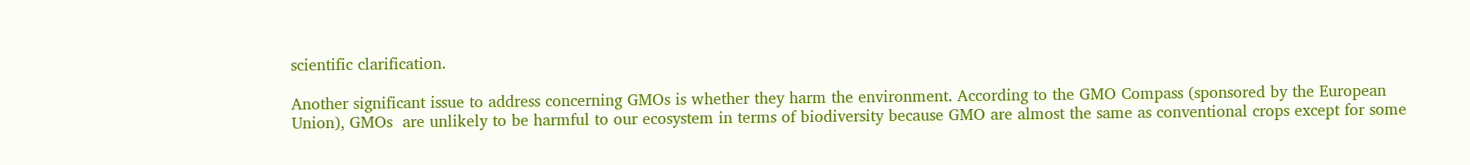scientific clarification.

Another significant issue to address concerning GMOs is whether they harm the environment. According to the GMO Compass (sponsored by the European Union), GMOs  are unlikely to be harmful to our ecosystem in terms of biodiversity because GMO are almost the same as conventional crops except for some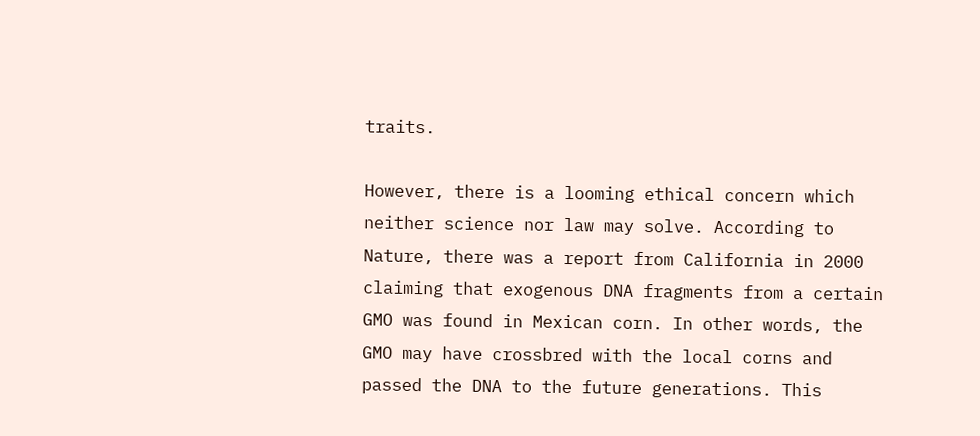traits.

However, there is a looming ethical concern which neither science nor law may solve. According to Nature, there was a report from California in 2000 claiming that exogenous DNA fragments from a certain GMO was found in Mexican corn. In other words, the GMO may have crossbred with the local corns and passed the DNA to the future generations. This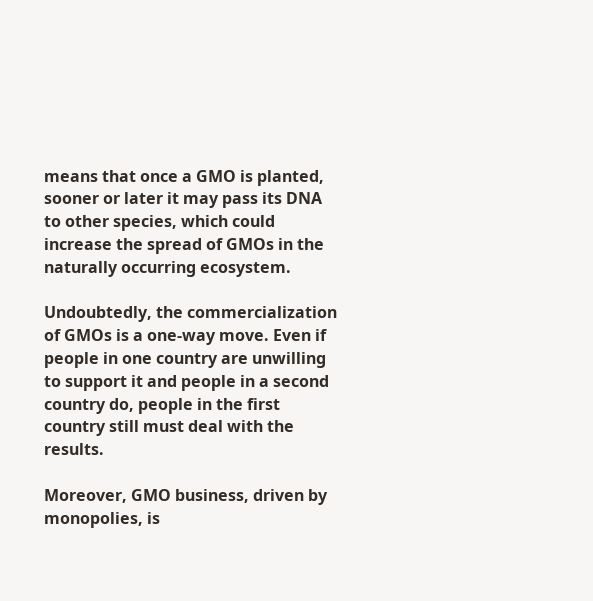means that once a GMO is planted, sooner or later it may pass its DNA to other species, which could increase the spread of GMOs in the naturally occurring ecosystem.

Undoubtedly, the commercialization of GMOs is a one-way move. Even if people in one country are unwilling to support it and people in a second country do, people in the first country still must deal with the results.

Moreover, GMO business, driven by monopolies, is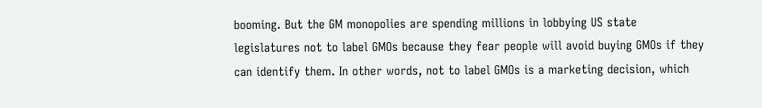booming. But the GM monopolies are spending millions in lobbying US state legislatures not to label GMOs because they fear people will avoid buying GMOs if they can identify them. In other words, not to label GMOs is a marketing decision, which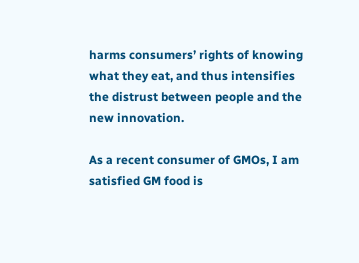harms consumers’ rights of knowing what they eat, and thus intensifies the distrust between people and the new innovation.

As a recent consumer of GMOs, I am satisfied GM food is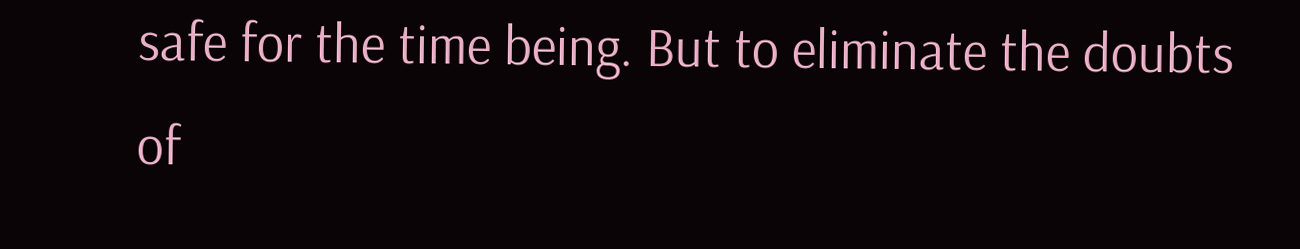safe for the time being. But to eliminate the doubts of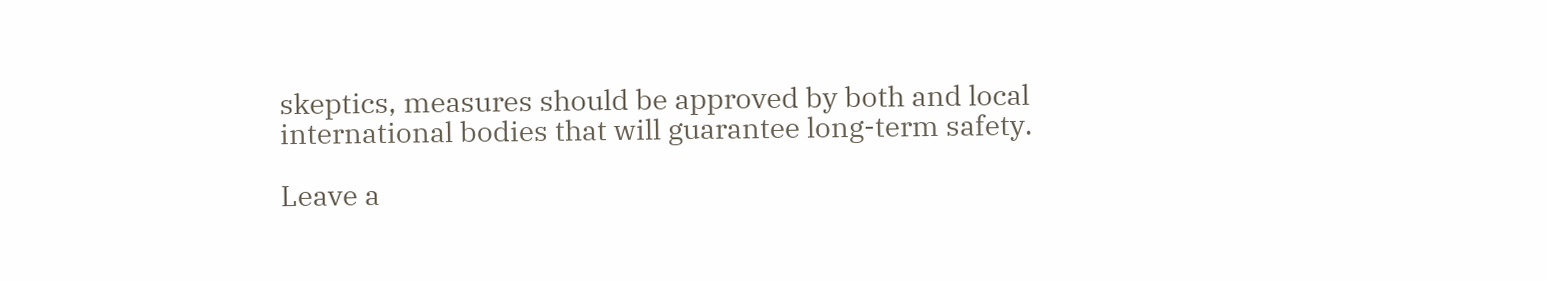skeptics, measures should be approved by both and local international bodies that will guarantee long-term safety.

Leave a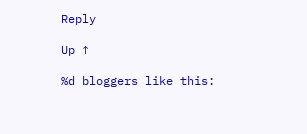Reply

Up ↑

%d bloggers like this: